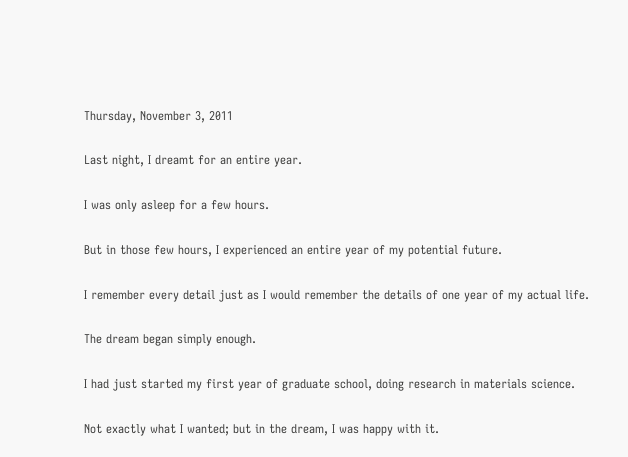Thursday, November 3, 2011

Last night, I dreamt for an entire year.

I was only asleep for a few hours.

But in those few hours, I experienced an entire year of my potential future.

I remember every detail just as I would remember the details of one year of my actual life.

The dream began simply enough.

I had just started my first year of graduate school, doing research in materials science.

Not exactly what I wanted; but in the dream, I was happy with it.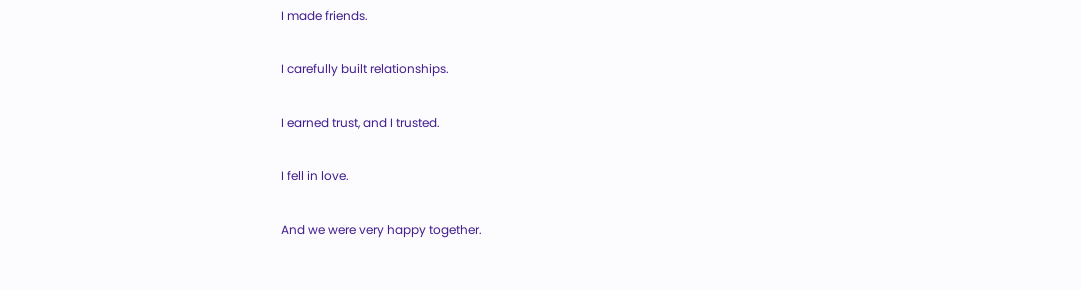I made friends.

I carefully built relationships.

I earned trust, and I trusted.

I fell in love.

And we were very happy together.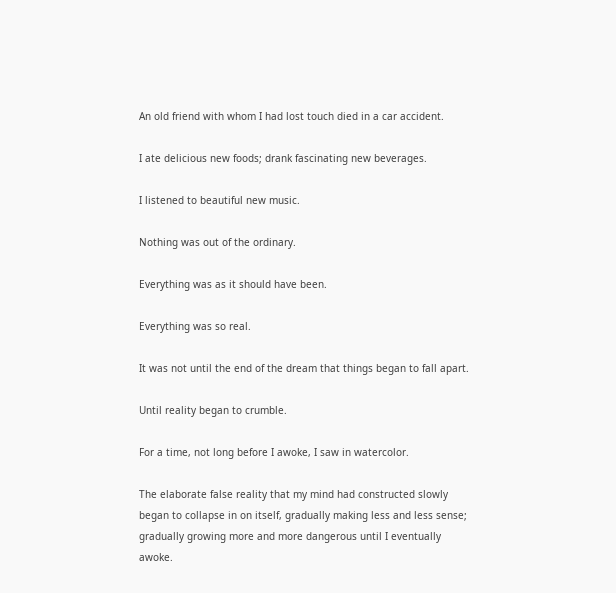An old friend with whom I had lost touch died in a car accident.

I ate delicious new foods; drank fascinating new beverages.

I listened to beautiful new music.

Nothing was out of the ordinary.

Everything was as it should have been.

Everything was so real.

It was not until the end of the dream that things began to fall apart.

Until reality began to crumble.

For a time, not long before I awoke, I saw in watercolor.

The elaborate false reality that my mind had constructed slowly began to collapse in on itself, gradually making less and less sense; gradually growing more and more dangerous until I eventually awoke.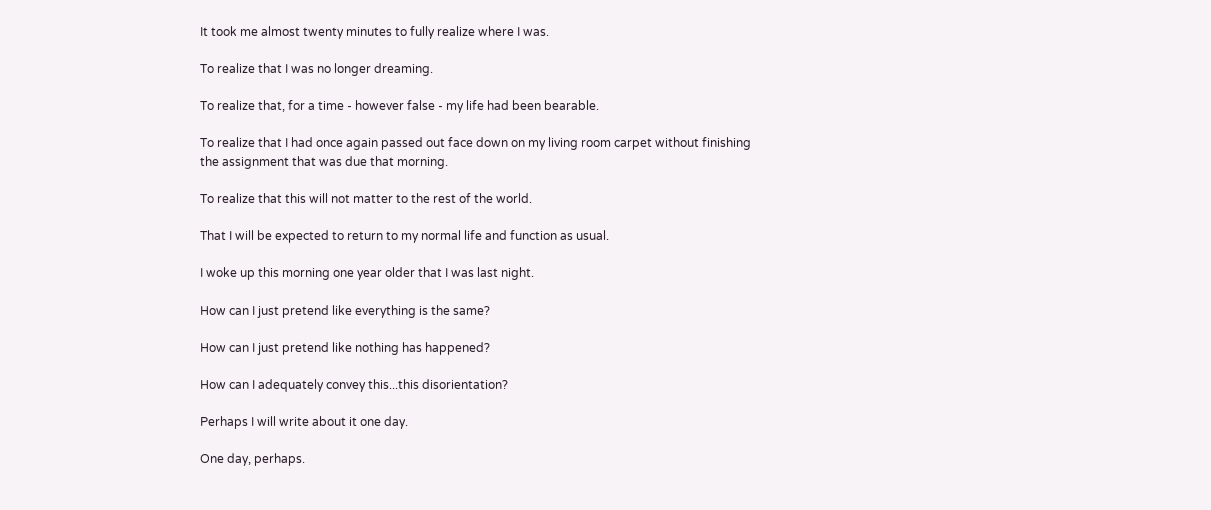It took me almost twenty minutes to fully realize where I was.

To realize that I was no longer dreaming.

To realize that, for a time - however false - my life had been bearable.

To realize that I had once again passed out face down on my living room carpet without finishing the assignment that was due that morning.

To realize that this will not matter to the rest of the world.

That I will be expected to return to my normal life and function as usual.

I woke up this morning one year older that I was last night.

How can I just pretend like everything is the same?

How can I just pretend like nothing has happened?

How can I adequately convey this...this disorientation?

Perhaps I will write about it one day.

One day, perhaps.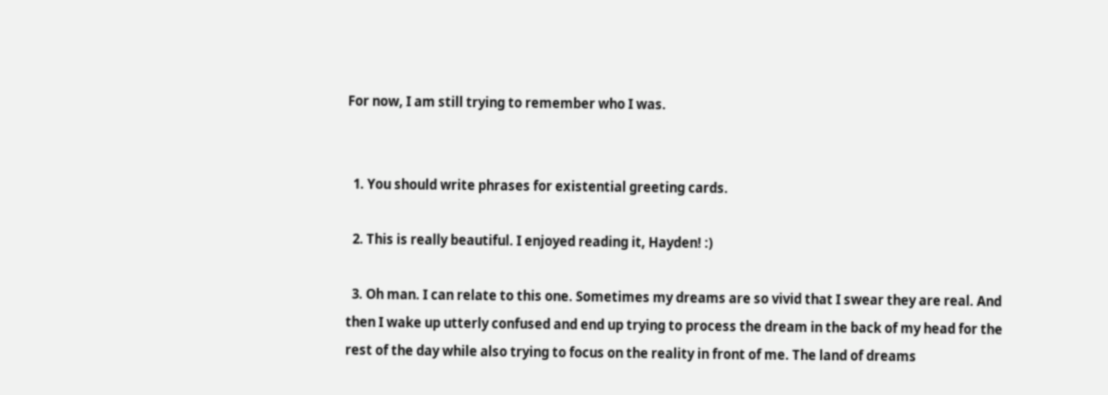For now, I am still trying to remember who I was.


  1. You should write phrases for existential greeting cards.

  2. This is really beautiful. I enjoyed reading it, Hayden! :)

  3. Oh man. I can relate to this one. Sometimes my dreams are so vivid that I swear they are real. And then I wake up utterly confused and end up trying to process the dream in the back of my head for the rest of the day while also trying to focus on the reality in front of me. The land of dreams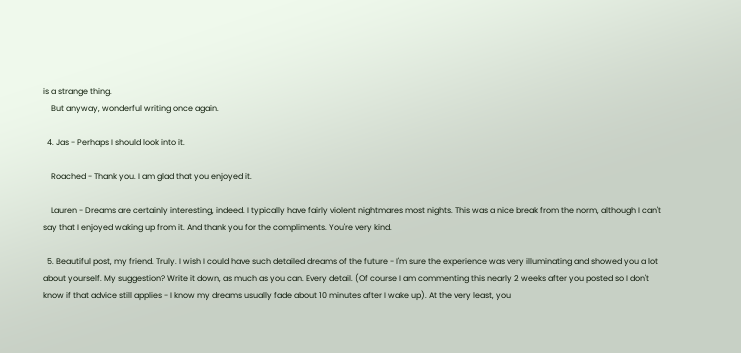is a strange thing.
    But anyway, wonderful writing once again.

  4. Jas - Perhaps I should look into it.

    Roached - Thank you. I am glad that you enjoyed it.

    Lauren - Dreams are certainly interesting, indeed. I typically have fairly violent nightmares most nights. This was a nice break from the norm, although I can't say that I enjoyed waking up from it. And thank you for the compliments. You're very kind.

  5. Beautiful post, my friend. Truly. I wish I could have such detailed dreams of the future - I'm sure the experience was very illuminating and showed you a lot about yourself. My suggestion? Write it down, as much as you can. Every detail. (Of course I am commenting this nearly 2 weeks after you posted so I don't know if that advice still applies - I know my dreams usually fade about 10 minutes after I wake up). At the very least, you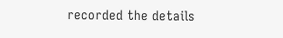recorded the details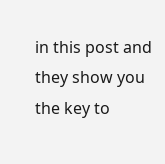in this post and they show you the key to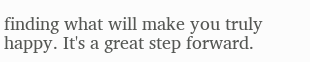finding what will make you truly happy. It's a great step forward.